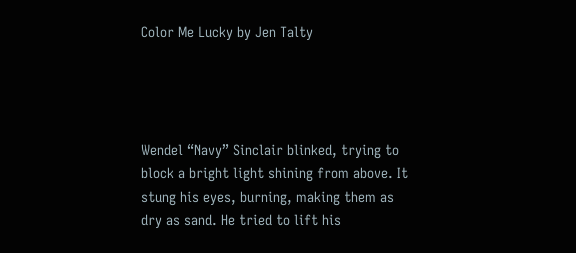Color Me Lucky by Jen Talty




Wendel “Navy” Sinclair blinked, trying to block a bright light shining from above. It stung his eyes, burning, making them as dry as sand. He tried to lift his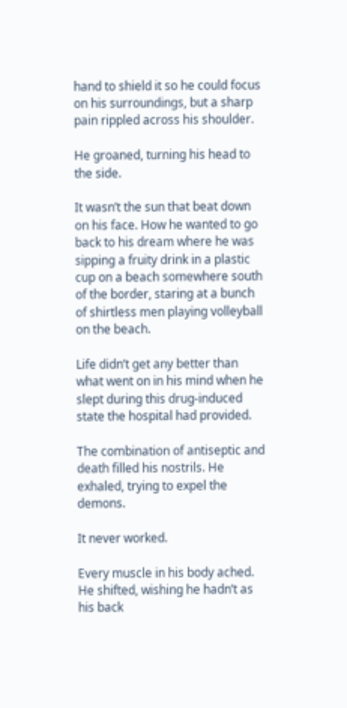hand to shield it so he could focus on his surroundings, but a sharp pain rippled across his shoulder.

He groaned, turning his head to the side.

It wasn’t the sun that beat down on his face. How he wanted to go back to his dream where he was sipping a fruity drink in a plastic cup on a beach somewhere south of the border, staring at a bunch of shirtless men playing volleyball on the beach.

Life didn’t get any better than what went on in his mind when he slept during this drug-induced state the hospital had provided.

The combination of antiseptic and death filled his nostrils. He exhaled, trying to expel the demons.

It never worked.

Every muscle in his body ached. He shifted, wishing he hadn’t as his back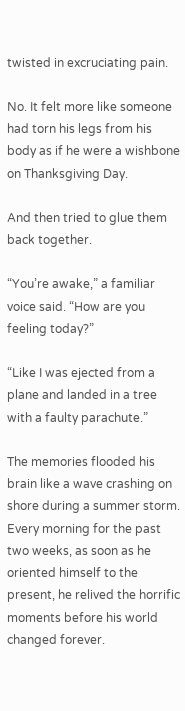twisted in excruciating pain.

No. It felt more like someone had torn his legs from his body as if he were a wishbone on Thanksgiving Day.

And then tried to glue them back together.

“You’re awake,” a familiar voice said. “How are you feeling today?”

“Like I was ejected from a plane and landed in a tree with a faulty parachute.”

The memories flooded his brain like a wave crashing on shore during a summer storm. Every morning for the past two weeks, as soon as he oriented himself to the present, he relived the horrific moments before his world changed forever.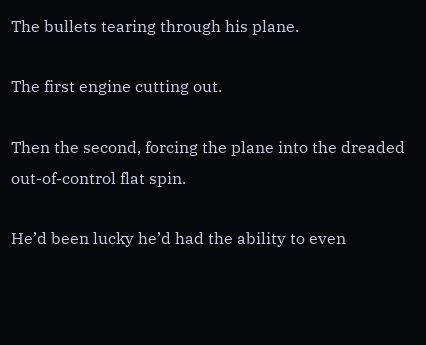The bullets tearing through his plane.

The first engine cutting out.

Then the second, forcing the plane into the dreaded out-of-control flat spin.

He’d been lucky he’d had the ability to even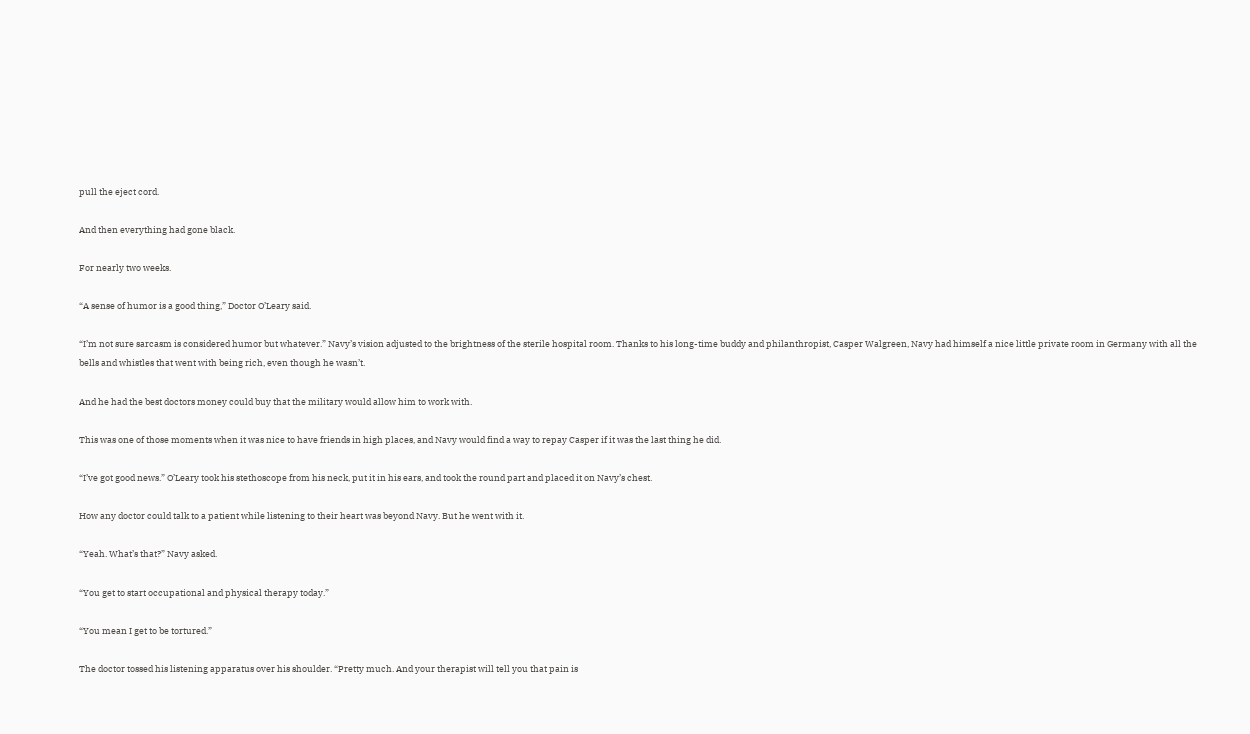pull the eject cord.

And then everything had gone black.

For nearly two weeks.

“A sense of humor is a good thing,” Doctor O’Leary said.

“I’m not sure sarcasm is considered humor but whatever.” Navy’s vision adjusted to the brightness of the sterile hospital room. Thanks to his long-time buddy and philanthropist, Casper Walgreen, Navy had himself a nice little private room in Germany with all the bells and whistles that went with being rich, even though he wasn’t.

And he had the best doctors money could buy that the military would allow him to work with.

This was one of those moments when it was nice to have friends in high places, and Navy would find a way to repay Casper if it was the last thing he did.

“I’ve got good news.” O’Leary took his stethoscope from his neck, put it in his ears, and took the round part and placed it on Navy’s chest.

How any doctor could talk to a patient while listening to their heart was beyond Navy. But he went with it.

“Yeah. What’s that?” Navy asked.

“You get to start occupational and physical therapy today.”

“You mean I get to be tortured.”

The doctor tossed his listening apparatus over his shoulder. “Pretty much. And your therapist will tell you that pain is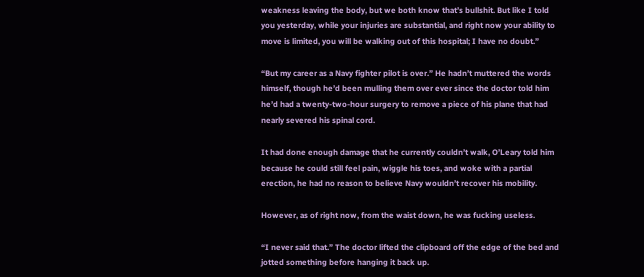weakness leaving the body, but we both know that’s bullshit. But like I told you yesterday, while your injuries are substantial, and right now your ability to move is limited, you will be walking out of this hospital; I have no doubt.”

“But my career as a Navy fighter pilot is over.” He hadn’t muttered the words himself, though he’d been mulling them over ever since the doctor told him he’d had a twenty-two-hour surgery to remove a piece of his plane that had nearly severed his spinal cord.

It had done enough damage that he currently couldn’t walk, O’Leary told him because he could still feel pain, wiggle his toes, and woke with a partial erection, he had no reason to believe Navy wouldn’t recover his mobility.

However, as of right now, from the waist down, he was fucking useless.

“I never said that.” The doctor lifted the clipboard off the edge of the bed and jotted something before hanging it back up.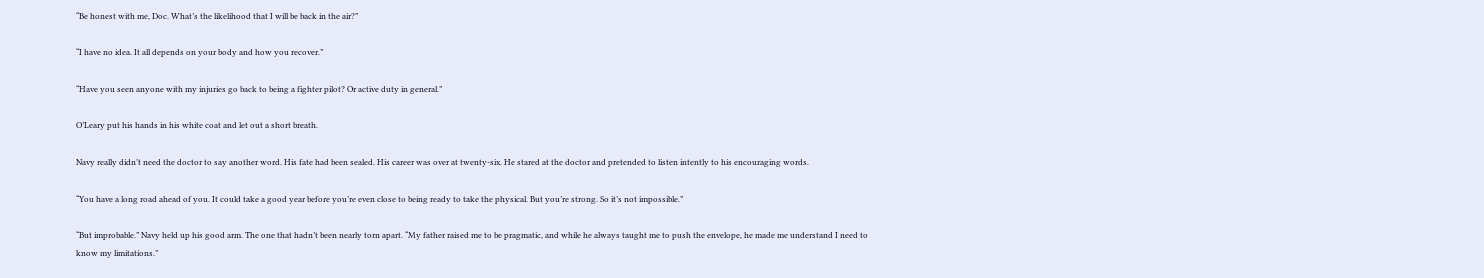“Be honest with me, Doc. What’s the likelihood that I will be back in the air?”

“I have no idea. It all depends on your body and how you recover.”

“Have you seen anyone with my injuries go back to being a fighter pilot? Or active duty in general.”

O’Leary put his hands in his white coat and let out a short breath.

Navy really didn’t need the doctor to say another word. His fate had been sealed. His career was over at twenty-six. He stared at the doctor and pretended to listen intently to his encouraging words.

“You have a long road ahead of you. It could take a good year before you’re even close to being ready to take the physical. But you’re strong. So it’s not impossible.”

“But improbable.” Navy held up his good arm. The one that hadn’t been nearly torn apart. “My father raised me to be pragmatic, and while he always taught me to push the envelope, he made me understand I need to know my limitations.”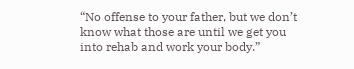“No offense to your father, but we don’t know what those are until we get you into rehab and work your body.”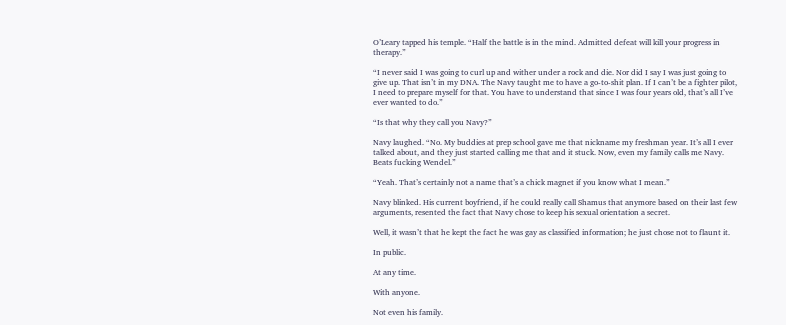O’Leary tapped his temple. “Half the battle is in the mind. Admitted defeat will kill your progress in therapy.”

“I never said I was going to curl up and wither under a rock and die. Nor did I say I was just going to give up. That isn’t in my DNA. The Navy taught me to have a go-to-shit plan. If I can’t be a fighter pilot, I need to prepare myself for that. You have to understand that since I was four years old, that’s all I’ve ever wanted to do.”

“Is that why they call you Navy?”

Navy laughed. “No. My buddies at prep school gave me that nickname my freshman year. It’s all I ever talked about, and they just started calling me that and it stuck. Now, even my family calls me Navy. Beats fucking Wendel.”

“Yeah. That’s certainly not a name that’s a chick magnet if you know what I mean.”

Navy blinked. His current boyfriend, if he could really call Shamus that anymore based on their last few arguments, resented the fact that Navy chose to keep his sexual orientation a secret.

Well, it wasn’t that he kept the fact he was gay as classified information; he just chose not to flaunt it.

In public.

At any time.

With anyone.

Not even his family.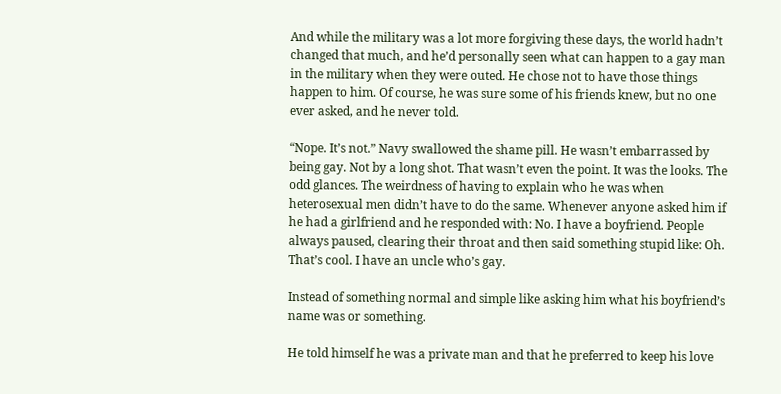And while the military was a lot more forgiving these days, the world hadn’t changed that much, and he’d personally seen what can happen to a gay man in the military when they were outed. He chose not to have those things happen to him. Of course, he was sure some of his friends knew, but no one ever asked, and he never told.

“Nope. It’s not.” Navy swallowed the shame pill. He wasn’t embarrassed by being gay. Not by a long shot. That wasn’t even the point. It was the looks. The odd glances. The weirdness of having to explain who he was when heterosexual men didn’t have to do the same. Whenever anyone asked him if he had a girlfriend and he responded with: No. I have a boyfriend. People always paused, clearing their throat and then said something stupid like: Oh. That’s cool. I have an uncle who’s gay.

Instead of something normal and simple like asking him what his boyfriend’s name was or something.

He told himself he was a private man and that he preferred to keep his love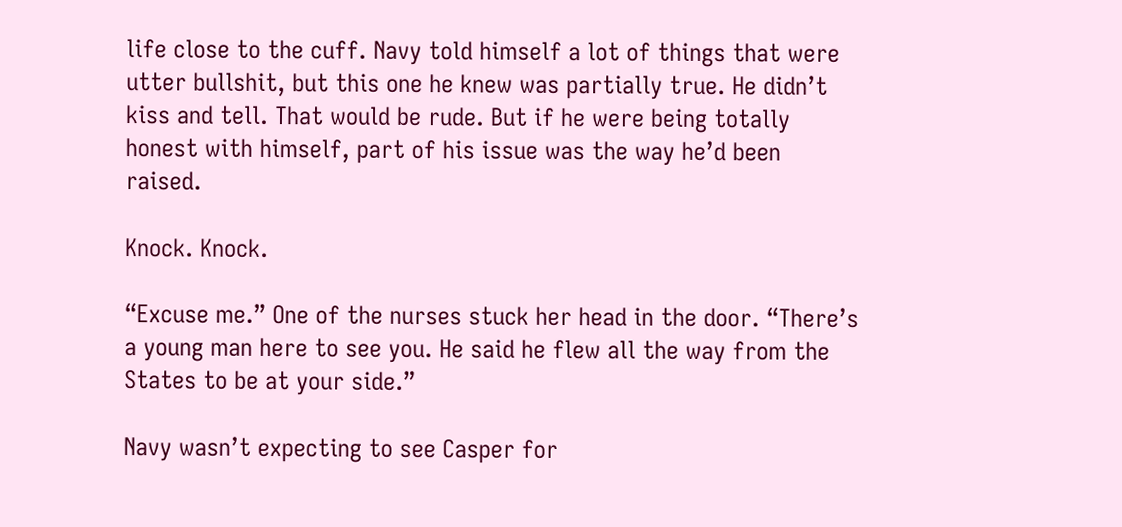life close to the cuff. Navy told himself a lot of things that were utter bullshit, but this one he knew was partially true. He didn’t kiss and tell. That would be rude. But if he were being totally honest with himself, part of his issue was the way he’d been raised.

Knock. Knock.

“Excuse me.” One of the nurses stuck her head in the door. “There’s a young man here to see you. He said he flew all the way from the States to be at your side.”

Navy wasn’t expecting to see Casper for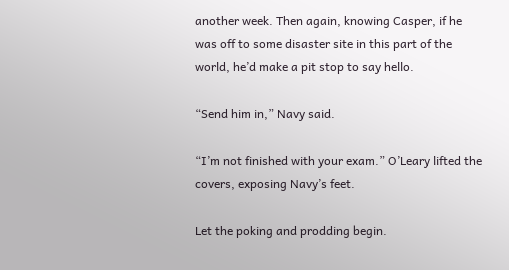another week. Then again, knowing Casper, if he was off to some disaster site in this part of the world, he’d make a pit stop to say hello.

“Send him in,” Navy said.

“I’m not finished with your exam.” O’Leary lifted the covers, exposing Navy’s feet.

Let the poking and prodding begin.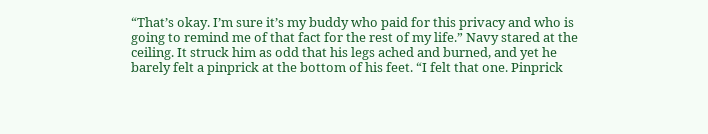“That’s okay. I’m sure it’s my buddy who paid for this privacy and who is going to remind me of that fact for the rest of my life.” Navy stared at the ceiling. It struck him as odd that his legs ached and burned, and yet he barely felt a pinprick at the bottom of his feet. “I felt that one. Pinprick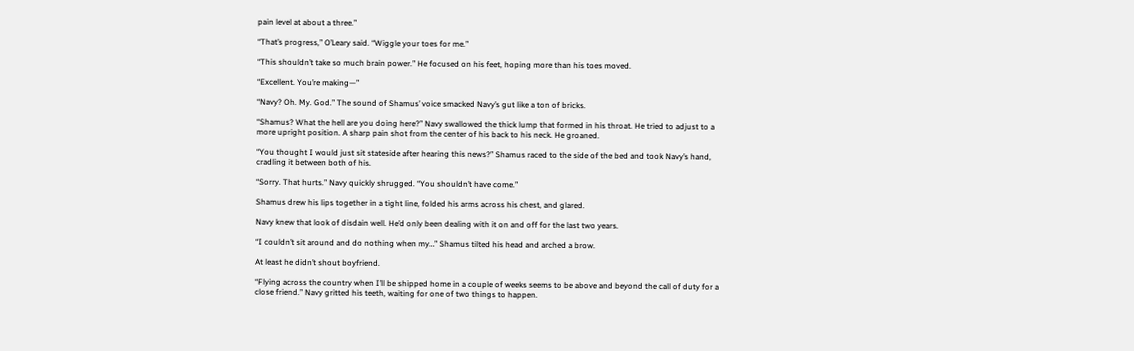pain level at about a three.”

“That’s progress,” O’Leary said. “Wiggle your toes for me.”

“This shouldn’t take so much brain power.” He focused on his feet, hoping more than his toes moved.

“Excellent. You’re making—”

“Navy? Oh. My. God.” The sound of Shamus’ voice smacked Navy’s gut like a ton of bricks.

“Shamus? What the hell are you doing here?” Navy swallowed the thick lump that formed in his throat. He tried to adjust to a more upright position. A sharp pain shot from the center of his back to his neck. He groaned.

“You thought I would just sit stateside after hearing this news?” Shamus raced to the side of the bed and took Navy’s hand, cradling it between both of his.

“Sorry. That hurts.” Navy quickly shrugged. “You shouldn’t have come.”

Shamus drew his lips together in a tight line, folded his arms across his chest, and glared.

Navy knew that look of disdain well. He’d only been dealing with it on and off for the last two years.

“I couldn’t sit around and do nothing when my…” Shamus tilted his head and arched a brow.

At least he didn’t shout boyfriend.

“Flying across the country when I’ll be shipped home in a couple of weeks seems to be above and beyond the call of duty for a close friend.” Navy gritted his teeth, waiting for one of two things to happen.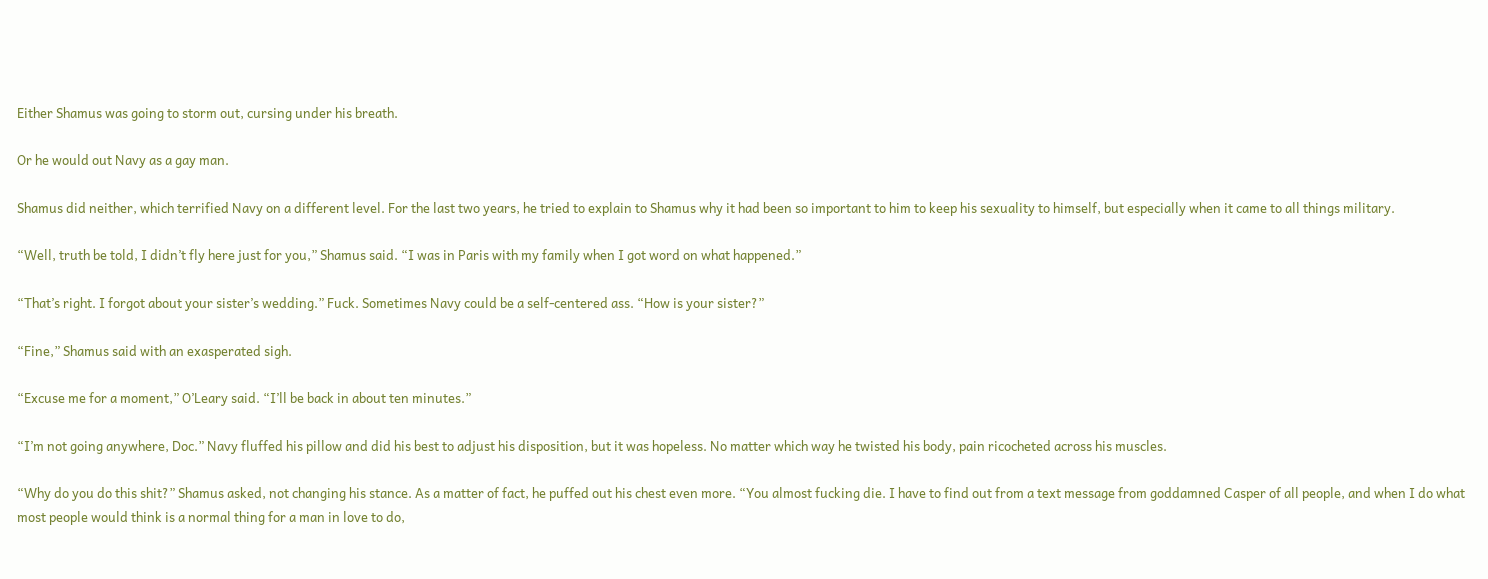Either Shamus was going to storm out, cursing under his breath.

Or he would out Navy as a gay man.

Shamus did neither, which terrified Navy on a different level. For the last two years, he tried to explain to Shamus why it had been so important to him to keep his sexuality to himself, but especially when it came to all things military.

“Well, truth be told, I didn’t fly here just for you,” Shamus said. “I was in Paris with my family when I got word on what happened.”

“That’s right. I forgot about your sister’s wedding.” Fuck. Sometimes Navy could be a self-centered ass. “How is your sister?”

“Fine,” Shamus said with an exasperated sigh.

“Excuse me for a moment,” O’Leary said. “I’ll be back in about ten minutes.”

“I’m not going anywhere, Doc.” Navy fluffed his pillow and did his best to adjust his disposition, but it was hopeless. No matter which way he twisted his body, pain ricocheted across his muscles.

“Why do you do this shit?” Shamus asked, not changing his stance. As a matter of fact, he puffed out his chest even more. “You almost fucking die. I have to find out from a text message from goddamned Casper of all people, and when I do what most people would think is a normal thing for a man in love to do,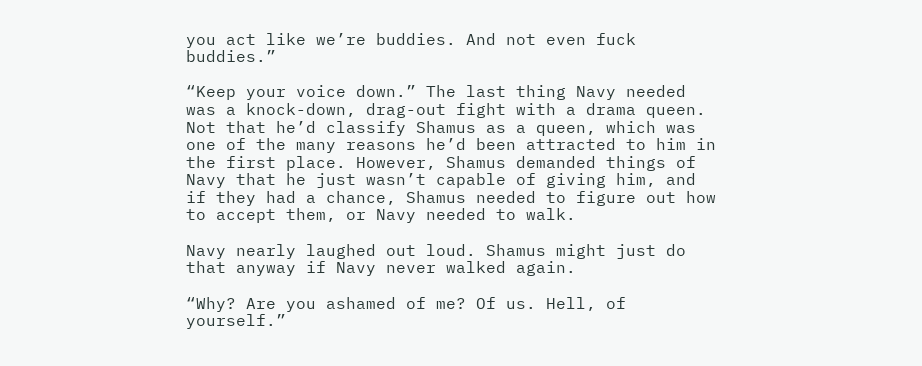you act like we’re buddies. And not even fuck buddies.”

“Keep your voice down.” The last thing Navy needed was a knock-down, drag-out fight with a drama queen. Not that he’d classify Shamus as a queen, which was one of the many reasons he’d been attracted to him in the first place. However, Shamus demanded things of Navy that he just wasn’t capable of giving him, and if they had a chance, Shamus needed to figure out how to accept them, or Navy needed to walk.

Navy nearly laughed out loud. Shamus might just do that anyway if Navy never walked again.

“Why? Are you ashamed of me? Of us. Hell, of yourself.”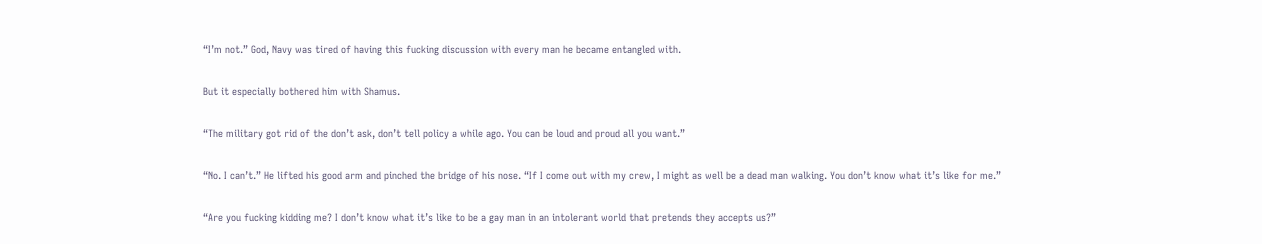“I’m not.” God, Navy was tired of having this fucking discussion with every man he became entangled with.

But it especially bothered him with Shamus.

“The military got rid of the don’t ask, don’t tell policy a while ago. You can be loud and proud all you want.”

“No. I can’t.” He lifted his good arm and pinched the bridge of his nose. “If I come out with my crew, I might as well be a dead man walking. You don’t know what it’s like for me.”

“Are you fucking kidding me? I don’t know what it’s like to be a gay man in an intolerant world that pretends they accepts us?”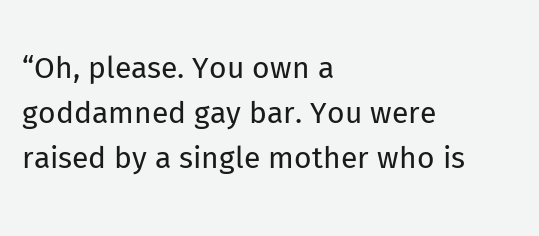“Oh, please. You own a goddamned gay bar. You were raised by a single mother who is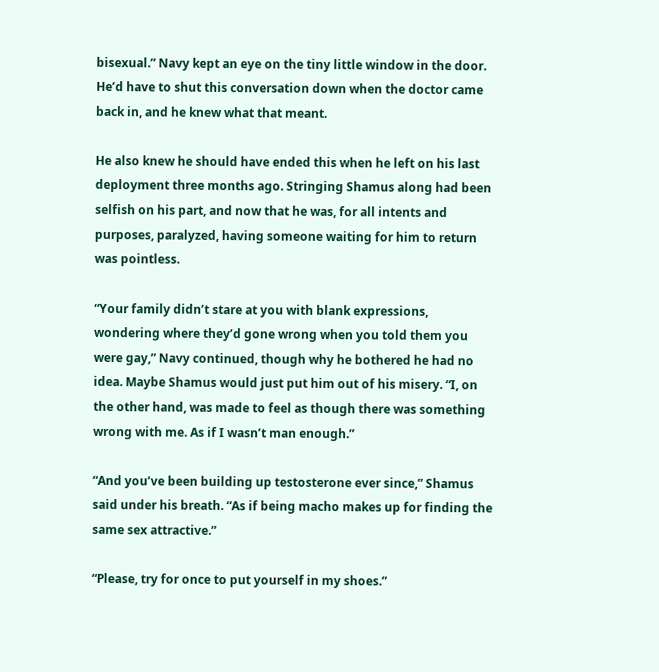bisexual.” Navy kept an eye on the tiny little window in the door. He’d have to shut this conversation down when the doctor came back in, and he knew what that meant.

He also knew he should have ended this when he left on his last deployment three months ago. Stringing Shamus along had been selfish on his part, and now that he was, for all intents and purposes, paralyzed, having someone waiting for him to return was pointless.

“Your family didn’t stare at you with blank expressions, wondering where they’d gone wrong when you told them you were gay,” Navy continued, though why he bothered he had no idea. Maybe Shamus would just put him out of his misery. “I, on the other hand, was made to feel as though there was something wrong with me. As if I wasn’t man enough.”

“And you’ve been building up testosterone ever since,” Shamus said under his breath. “As if being macho makes up for finding the same sex attractive.”

“Please, try for once to put yourself in my shoes.”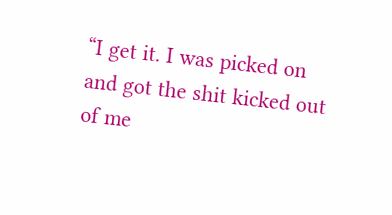“I get it. I was picked on and got the shit kicked out of me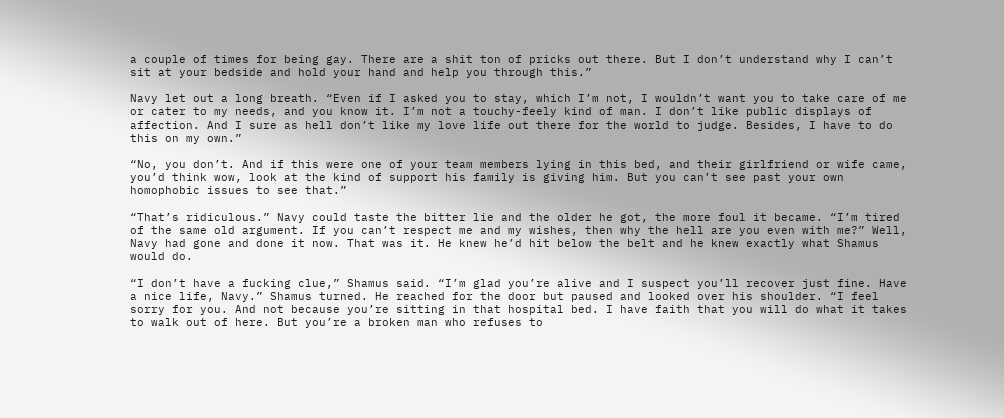a couple of times for being gay. There are a shit ton of pricks out there. But I don’t understand why I can’t sit at your bedside and hold your hand and help you through this.”

Navy let out a long breath. “Even if I asked you to stay, which I’m not, I wouldn’t want you to take care of me or cater to my needs, and you know it. I’m not a touchy-feely kind of man. I don’t like public displays of affection. And I sure as hell don’t like my love life out there for the world to judge. Besides, I have to do this on my own.”

“No, you don’t. And if this were one of your team members lying in this bed, and their girlfriend or wife came, you’d think wow, look at the kind of support his family is giving him. But you can’t see past your own homophobic issues to see that.”

“That’s ridiculous.” Navy could taste the bitter lie and the older he got, the more foul it became. “I’m tired of the same old argument. If you can’t respect me and my wishes, then why the hell are you even with me?” Well, Navy had gone and done it now. That was it. He knew he’d hit below the belt and he knew exactly what Shamus would do.

“I don’t have a fucking clue,” Shamus said. “I’m glad you’re alive and I suspect you’ll recover just fine. Have a nice life, Navy.” Shamus turned. He reached for the door but paused and looked over his shoulder. “I feel sorry for you. And not because you’re sitting in that hospital bed. I have faith that you will do what it takes to walk out of here. But you’re a broken man who refuses to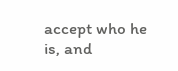accept who he is, and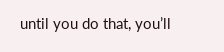until you do that, you’ll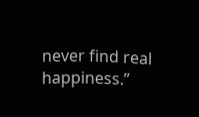never find real happiness.”